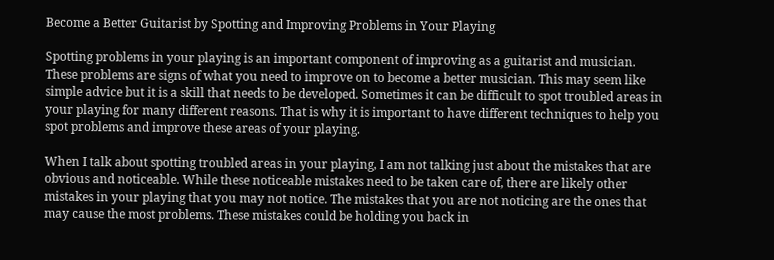Become a Better Guitarist by Spotting and Improving Problems in Your Playing

Spotting problems in your playing is an important component of improving as a guitarist and musician. These problems are signs of what you need to improve on to become a better musician. This may seem like simple advice but it is a skill that needs to be developed. Sometimes it can be difficult to spot troubled areas in your playing for many different reasons. That is why it is important to have different techniques to help you spot problems and improve these areas of your playing.

When I talk about spotting troubled areas in your playing, I am not talking just about the mistakes that are obvious and noticeable. While these noticeable mistakes need to be taken care of, there are likely other mistakes in your playing that you may not notice. The mistakes that you are not noticing are the ones that may cause the most problems. These mistakes could be holding you back in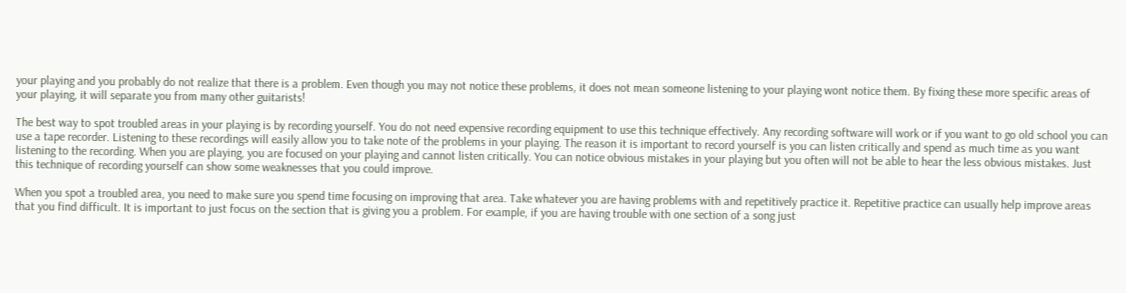your playing and you probably do not realize that there is a problem. Even though you may not notice these problems, it does not mean someone listening to your playing wont notice them. By fixing these more specific areas of your playing, it will separate you from many other guitarists!

The best way to spot troubled areas in your playing is by recording yourself. You do not need expensive recording equipment to use this technique effectively. Any recording software will work or if you want to go old school you can use a tape recorder. Listening to these recordings will easily allow you to take note of the problems in your playing. The reason it is important to record yourself is you can listen critically and spend as much time as you want listening to the recording. When you are playing, you are focused on your playing and cannot listen critically. You can notice obvious mistakes in your playing but you often will not be able to hear the less obvious mistakes. Just this technique of recording yourself can show some weaknesses that you could improve.

When you spot a troubled area, you need to make sure you spend time focusing on improving that area. Take whatever you are having problems with and repetitively practice it. Repetitive practice can usually help improve areas that you find difficult. It is important to just focus on the section that is giving you a problem. For example, if you are having trouble with one section of a song just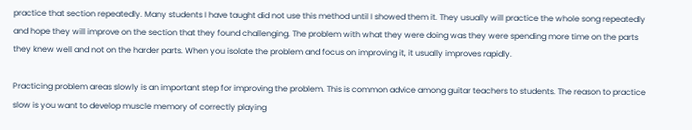practice that section repeatedly. Many students I have taught did not use this method until I showed them it. They usually will practice the whole song repeatedly and hope they will improve on the section that they found challenging. The problem with what they were doing was they were spending more time on the parts they knew well and not on the harder parts. When you isolate the problem and focus on improving it, it usually improves rapidly.

Practicing problem areas slowly is an important step for improving the problem. This is common advice among guitar teachers to students. The reason to practice slow is you want to develop muscle memory of correctly playing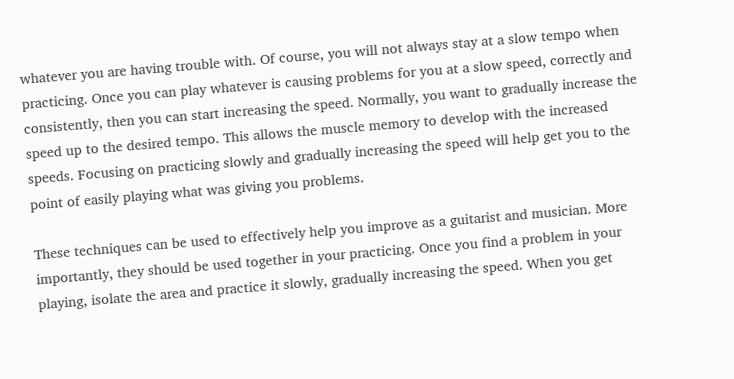whatever you are having trouble with. Of course, you will not always stay at a slow tempo when practicing. Once you can play whatever is causing problems for you at a slow speed, correctly and consistently, then you can start increasing the speed. Normally, you want to gradually increase the speed up to the desired tempo. This allows the muscle memory to develop with the increased speeds. Focusing on practicing slowly and gradually increasing the speed will help get you to the point of easily playing what was giving you problems.

These techniques can be used to effectively help you improve as a guitarist and musician. More importantly, they should be used together in your practicing. Once you find a problem in your playing, isolate the area and practice it slowly, gradually increasing the speed. When you get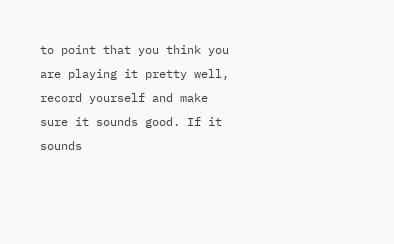to point that you think you are playing it pretty well, record yourself and make sure it sounds good. If it sounds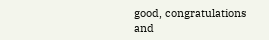good, congratulations and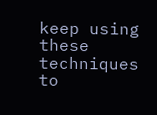keep using these techniques to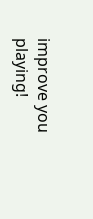improve you playing!